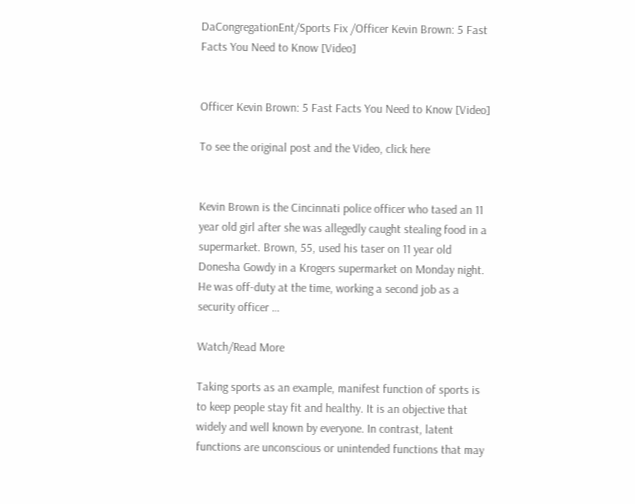DaCongregationEnt/Sports Fix /Officer Kevin Brown: 5 Fast Facts You Need to Know [Video]


Officer Kevin Brown: 5 Fast Facts You Need to Know [Video]

To see the original post and the Video, click here


Kevin Brown is the Cincinnati police officer who tased an 11 year old girl after she was allegedly caught stealing food in a supermarket. Brown, 55, used his taser on 11 year old Donesha Gowdy in a Krogers supermarket on Monday night. He was off-duty at the time, working a second job as a security officer …

Watch/Read More

Taking sports as an example, manifest function of sports is to keep people stay fit and healthy. It is an objective that widely and well known by everyone. In contrast, latent functions are unconscious or unintended functions that may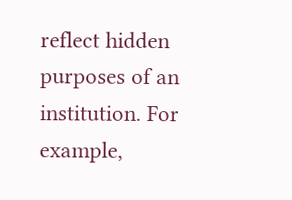reflect hidden purposes of an institution. For example,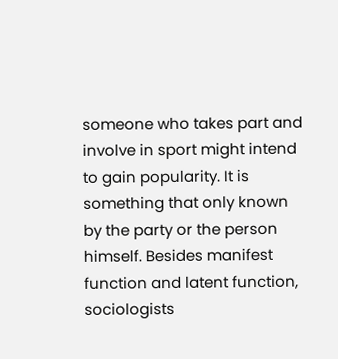someone who takes part and involve in sport might intend to gain popularity. It is something that only known by the party or the person himself. Besides manifest function and latent function, sociologists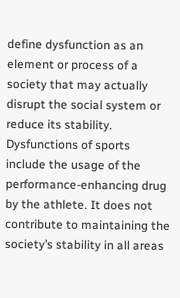define dysfunction as an element or process of a society that may actually disrupt the social system or reduce its stability. Dysfunctions of sports include the usage of the performance-enhancing drug by the athlete. It does not contribute to maintaining the society’s stability in all areas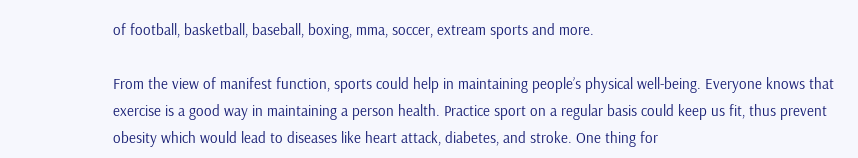of football, basketball, baseball, boxing, mma, soccer, extream sports and more.

From the view of manifest function, sports could help in maintaining people’s physical well-being. Everyone knows that exercise is a good way in maintaining a person health. Practice sport on a regular basis could keep us fit, thus prevent obesity which would lead to diseases like heart attack, diabetes, and stroke. One thing for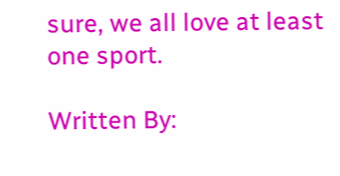sure, we all love at least one sport.

Written By: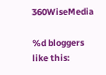360WiseMedia

%d bloggers like this: